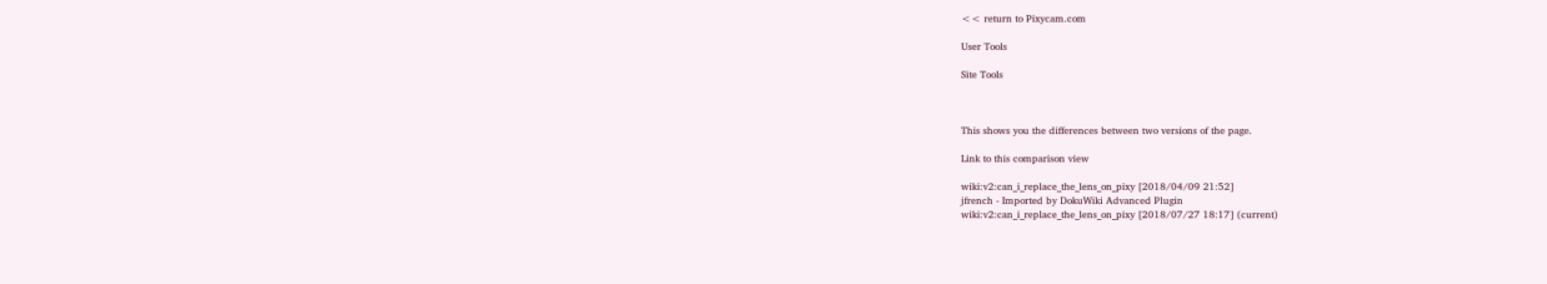<< return to Pixycam.com

User Tools

Site Tools



This shows you the differences between two versions of the page.

Link to this comparison view

wiki:v2:can_i_replace_the_lens_on_pixy [2018/04/09 21:52]
jfrench - Imported by DokuWiki Advanced Plugin
wiki:v2:can_i_replace_the_lens_on_pixy [2018/07/27 18:17] (current)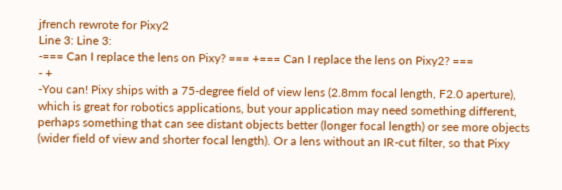jfrench rewrote for Pixy2
Line 3: Line 3:
-=== Can I replace the lens on Pixy? === +=== Can I replace the lens on Pixy2? ===
- +
-You can! Pixy ships with a 75-degree field of view lens (2.8mm focal length, F2.0 aperture), which is great for robotics applications, but your application may need something different, perhaps something that can see distant objects better (longer focal length) or see more objects (wider field of view and shorter focal length). Or a lens without an IR-cut filter, so that Pixy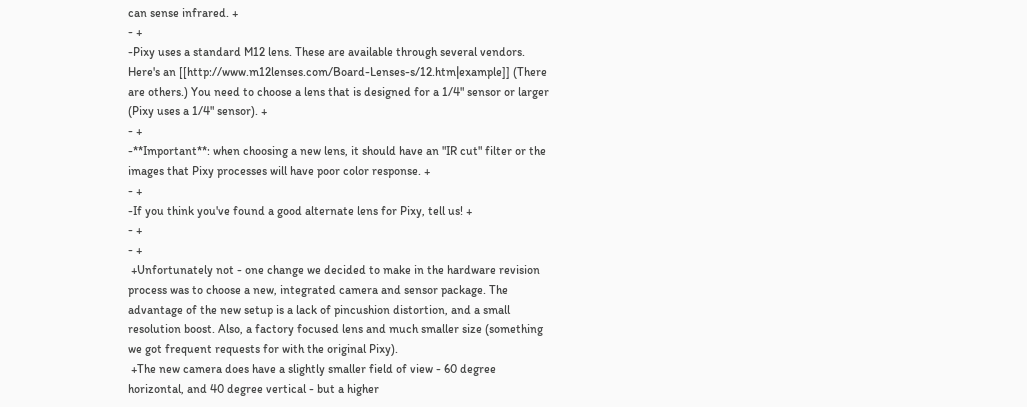can sense infrared. +
- +
-Pixy uses a standard M12 lens. These are available through several vendors. Here's an [[http://www.m12lenses.com/Board-Lenses-s/12.htm|example]] (There are others.) You need to choose a lens that is designed for a 1/4" sensor or larger (Pixy uses a 1/4" sensor). +
- +
-**Important**: when choosing a new lens, it should have an "IR cut" filter or the images that Pixy processes will have poor color response. +
- +
-If you think you've found a good alternate lens for Pixy, tell us! +
- +
- +
 +Unfortunately not - one change we decided to make in the hardware revision process was to choose a new, integrated camera and sensor package. The advantage of the new setup is a lack of pincushion distortion, and a small resolution boost. Also, a factory focused lens and much smaller size (something we got frequent requests for with the original Pixy).
 +The new camera does have a slightly smaller field of view - 60 degree horizontal, and 40 degree vertical - but a higher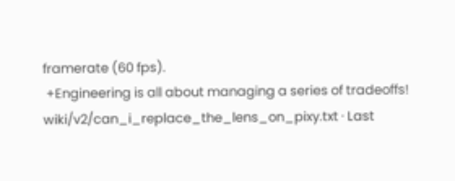framerate (60 fps).
 +Engineering is all about managing a series of tradeoffs!
wiki/v2/can_i_replace_the_lens_on_pixy.txt · Last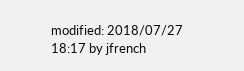modified: 2018/07/27 18:17 by jfrench